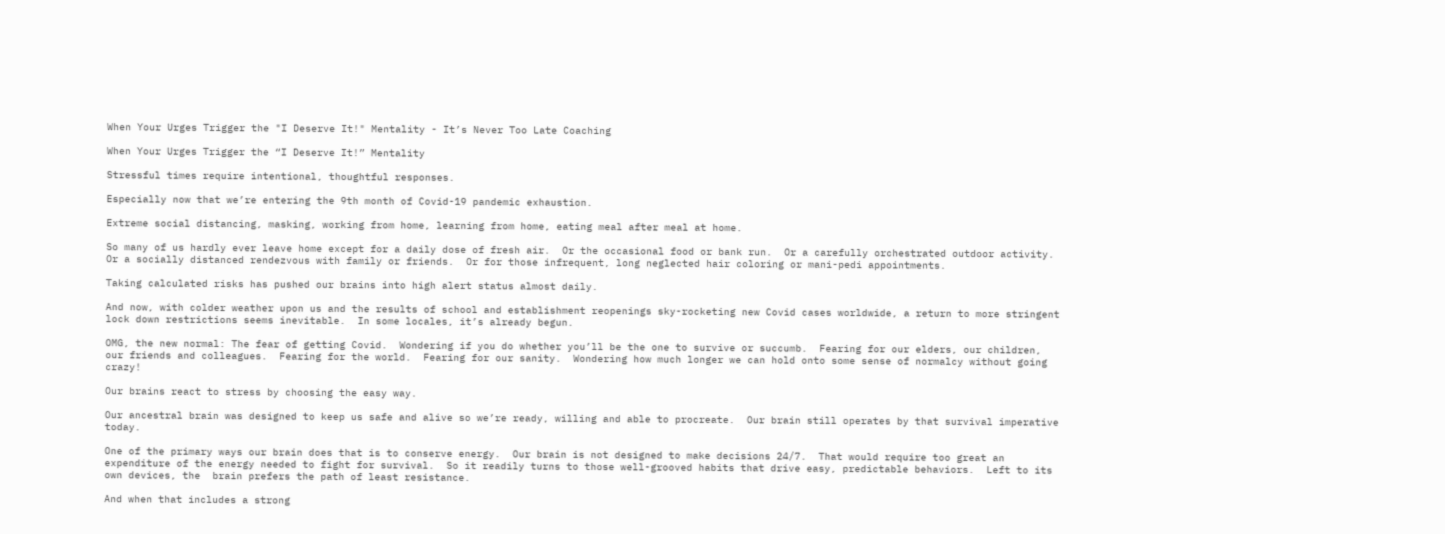When Your Urges Trigger the "I Deserve It!" Mentality - It’s Never Too Late Coaching

When Your Urges Trigger the “I Deserve It!” Mentality

Stressful times require intentional, thoughtful responses.

Especially now that we’re entering the 9th month of Covid-19 pandemic exhaustion.

Extreme social distancing, masking, working from home, learning from home, eating meal after meal at home.

So many of us hardly ever leave home except for a daily dose of fresh air.  Or the occasional food or bank run.  Or a carefully orchestrated outdoor activity.  Or a socially distanced rendezvous with family or friends.  Or for those infrequent, long neglected hair coloring or mani-pedi appointments.

Taking calculated risks has pushed our brains into high alert status almost daily.

And now, with colder weather upon us and the results of school and establishment reopenings sky-rocketing new Covid cases worldwide, a return to more stringent lock down restrictions seems inevitable.  In some locales, it’s already begun.

OMG, the new normal: The fear of getting Covid.  Wondering if you do whether you’ll be the one to survive or succumb.  Fearing for our elders, our children, our friends and colleagues.  Fearing for the world.  Fearing for our sanity.  Wondering how much longer we can hold onto some sense of normalcy without going crazy!

Our brains react to stress by choosing the easy way.

Our ancestral brain was designed to keep us safe and alive so we’re ready, willing and able to procreate.  Our brain still operates by that survival imperative today.

One of the primary ways our brain does that is to conserve energy.  Our brain is not designed to make decisions 24/7.  That would require too great an expenditure of the energy needed to fight for survival.  So it readily turns to those well-grooved habits that drive easy, predictable behaviors.  Left to its own devices, the  brain prefers the path of least resistance.

And when that includes a strong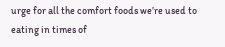urge for all the comfort foods we’re used to eating in times of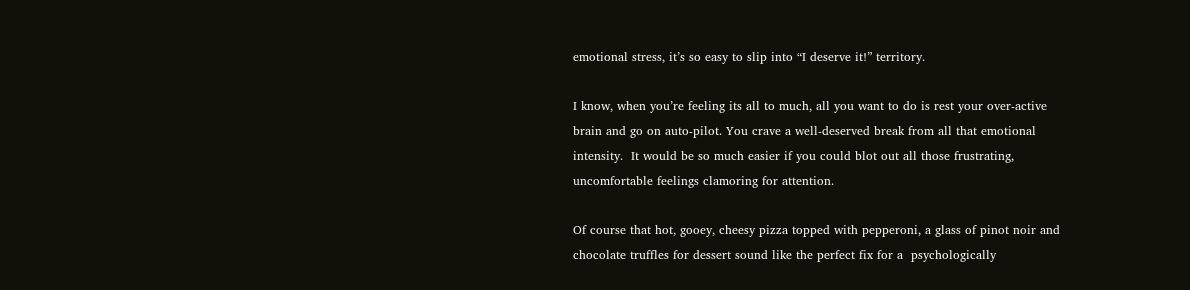emotional stress, it’s so easy to slip into “I deserve it!” territory.

I know, when you’re feeling its all to much, all you want to do is rest your over-active brain and go on auto-pilot. You crave a well-deserved break from all that emotional intensity.  It would be so much easier if you could blot out all those frustrating, uncomfortable feelings clamoring for attention.

Of course that hot, gooey, cheesy pizza topped with pepperoni, a glass of pinot noir and chocolate truffles for dessert sound like the perfect fix for a  psychologically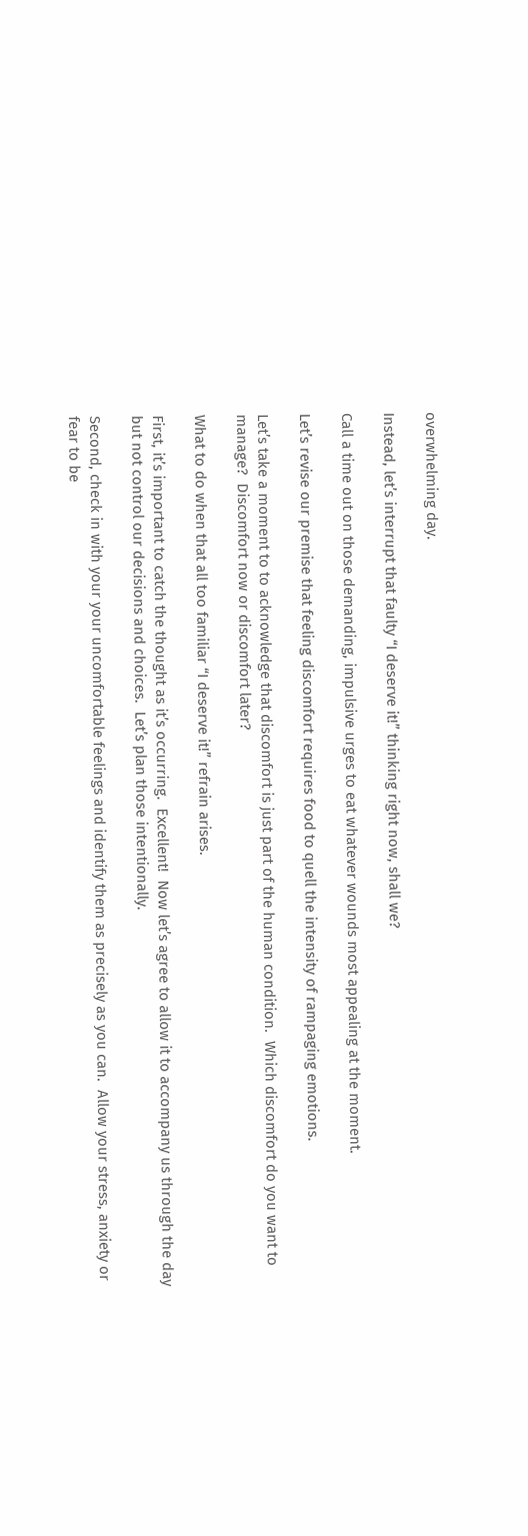overwhelming day.

Instead, let’s interrupt that faulty “I deserve it!” thinking right now, shall we?

Call a time out on those demanding, impulsive urges to eat whatever wounds most appealing at the moment.

Let’s revise our premise that feeling discomfort requires food to quell the intensity of rampaging emotions.

Let’s take a moment to to acknowledge that discomfort is just part of the human condition.  Which discomfort do you want to manage?  Discomfort now or discomfort later?

What to do when that all too familiar “I deserve it!” refrain arises.

First, it’s important to catch the thought as it’s occurring.  Excellent!  Now let’s agree to allow it to accompany us through the day but not control our decisions and choices.  Let’s plan those intentionally.

Second, check in with your your uncomfortable feelings and identify them as precisely as you can.  Allow your stress, anxiety or fear to be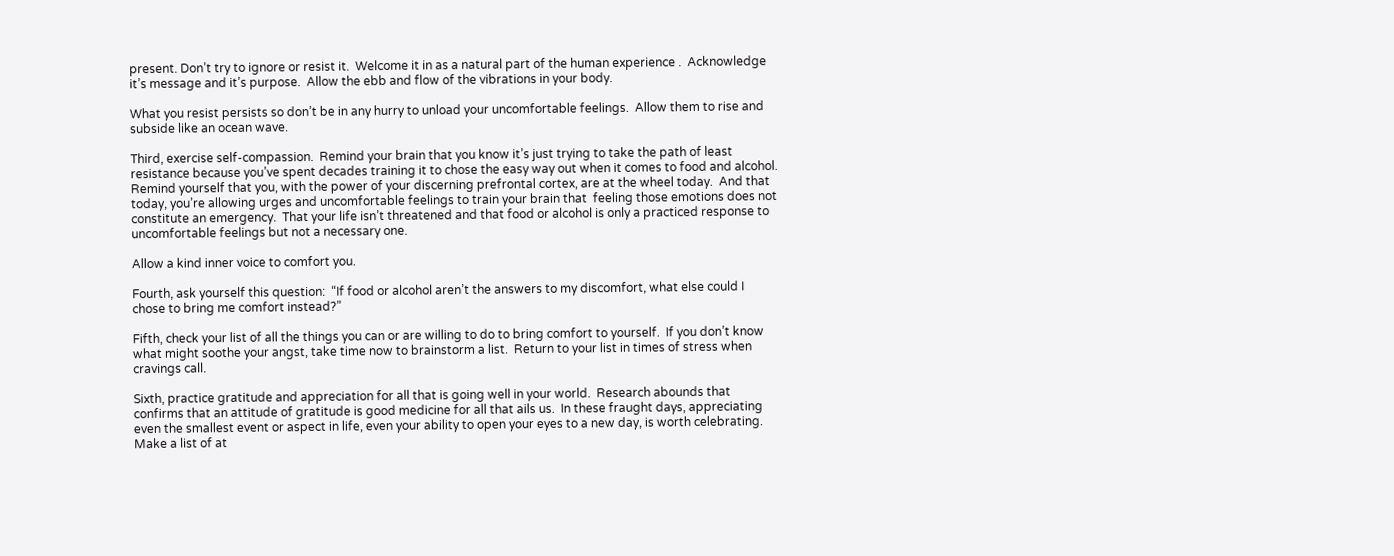present. Don’t try to ignore or resist it.  Welcome it in as a natural part of the human experience .  Acknowledge it’s message and it’s purpose.  Allow the ebb and flow of the vibrations in your body.

What you resist persists so don’t be in any hurry to unload your uncomfortable feelings.  Allow them to rise and subside like an ocean wave.

Third, exercise self-compassion.  Remind your brain that you know it’s just trying to take the path of least resistance because you’ve spent decades training it to chose the easy way out when it comes to food and alcohol.  Remind yourself that you, with the power of your discerning prefrontal cortex, are at the wheel today.  And that today, you’re allowing urges and uncomfortable feelings to train your brain that  feeling those emotions does not constitute an emergency.  That your life isn’t threatened and that food or alcohol is only a practiced response to uncomfortable feelings but not a necessary one.

Allow a kind inner voice to comfort you.

Fourth, ask yourself this question:  “If food or alcohol aren’t the answers to my discomfort, what else could I chose to bring me comfort instead?”

Fifth, check your list of all the things you can or are willing to do to bring comfort to yourself.  If you don’t know what might soothe your angst, take time now to brainstorm a list.  Return to your list in times of stress when cravings call.

Sixth, practice gratitude and appreciation for all that is going well in your world.  Research abounds that confirms that an attitude of gratitude is good medicine for all that ails us.  In these fraught days, appreciating even the smallest event or aspect in life, even your ability to open your eyes to a new day, is worth celebrating.  Make a list of at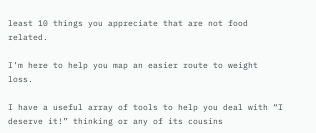least 10 things you appreciate that are not food related.

I’m here to help you map an easier route to weight loss.

I have a useful array of tools to help you deal with “I deserve it!” thinking or any of its cousins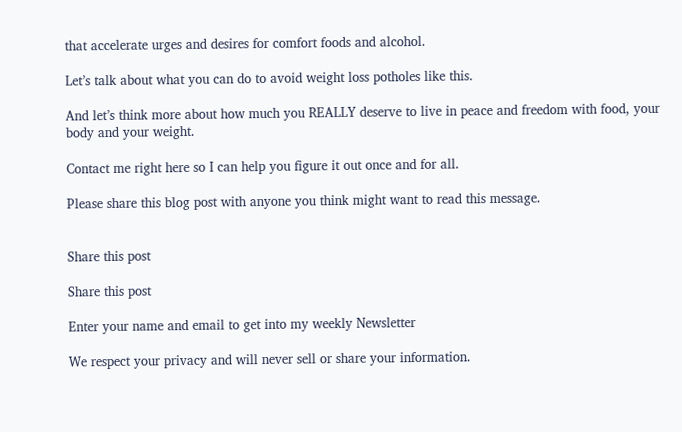that accelerate urges and desires for comfort foods and alcohol.

Let’s talk about what you can do to avoid weight loss potholes like this.

And let’s think more about how much you REALLY deserve to live in peace and freedom with food, your body and your weight.

Contact me right here so I can help you figure it out once and for all.

Please share this blog post with anyone you think might want to read this message.


Share this post

Share this post

Enter your name and email to get into my weekly Newsletter

We respect your privacy and will never sell or share your information.